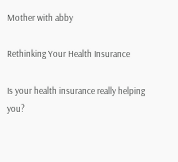Mother with abby

Rethinking Your Health Insurance

Is your health insurance really helping you?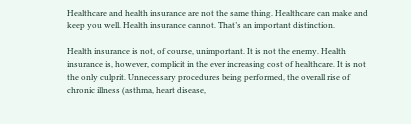Healthcare and health insurance are not the same thing. Healthcare can make and keep you well. Health insurance cannot. That’s an important distinction.

Health insurance is not, of course, unimportant. It is not the enemy. Health insurance is, however, complicit in the ever increasing cost of healthcare. It is not the only culprit. Unnecessary procedures being performed, the overall rise of chronic illness (asthma, heart disease,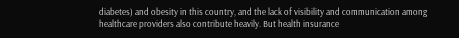diabetes) and obesity in this country, and the lack of visibility and communication among healthcare providers also contribute heavily. But health insurance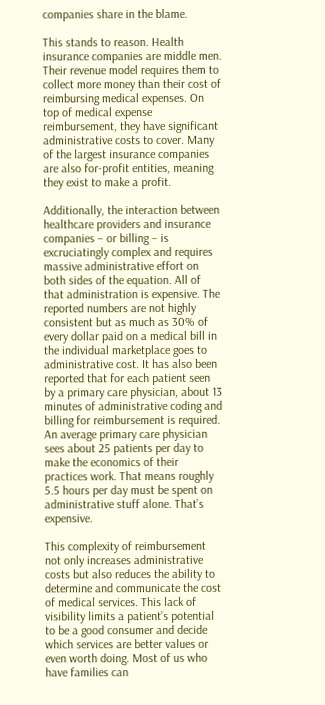companies share in the blame.

This stands to reason. Health insurance companies are middle men. Their revenue model requires them to collect more money than their cost of reimbursing medical expenses. On top of medical expense reimbursement, they have significant administrative costs to cover. Many of the largest insurance companies are also for-profit entities, meaning they exist to make a profit.

Additionally, the interaction between healthcare providers and insurance companies – or billing – is excruciatingly complex and requires massive administrative effort on both sides of the equation. All of that administration is expensive. The reported numbers are not highly consistent but as much as 30% of every dollar paid on a medical bill in the individual marketplace goes to administrative cost. It has also been reported that for each patient seen by a primary care physician, about 13 minutes of administrative coding and billing for reimbursement is required. An average primary care physician sees about 25 patients per day to make the economics of their practices work. That means roughly 5.5 hours per day must be spent on administrative stuff alone. That’s expensive.

This complexity of reimbursement not only increases administrative costs but also reduces the ability to determine and communicate the cost of medical services. This lack of visibility limits a patient’s potential to be a good consumer and decide which services are better values or even worth doing. Most of us who have families can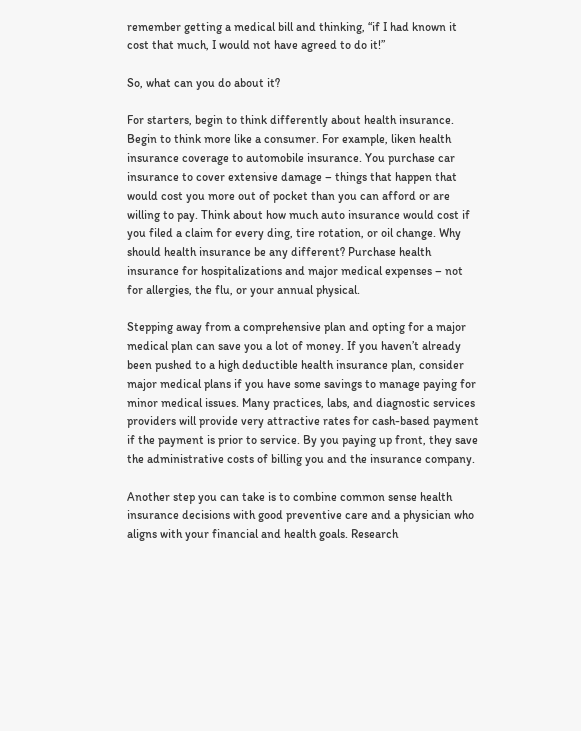remember getting a medical bill and thinking, “if I had known it cost that much, I would not have agreed to do it!”

So, what can you do about it?

For starters, begin to think differently about health insurance. Begin to think more like a consumer. For example, liken health insurance coverage to automobile insurance. You purchase car insurance to cover extensive damage – things that happen that would cost you more out of pocket than you can afford or are willing to pay. Think about how much auto insurance would cost if you filed a claim for every ding, tire rotation, or oil change. Why should health insurance be any different? Purchase health insurance for hospitalizations and major medical expenses – not for allergies, the flu, or your annual physical.

Stepping away from a comprehensive plan and opting for a major medical plan can save you a lot of money. If you haven’t already been pushed to a high deductible health insurance plan, consider major medical plans if you have some savings to manage paying for minor medical issues. Many practices, labs, and diagnostic services providers will provide very attractive rates for cash-based payment if the payment is prior to service. By you paying up front, they save the administrative costs of billing you and the insurance company.

Another step you can take is to combine common sense health insurance decisions with good preventive care and a physician who aligns with your financial and health goals. Research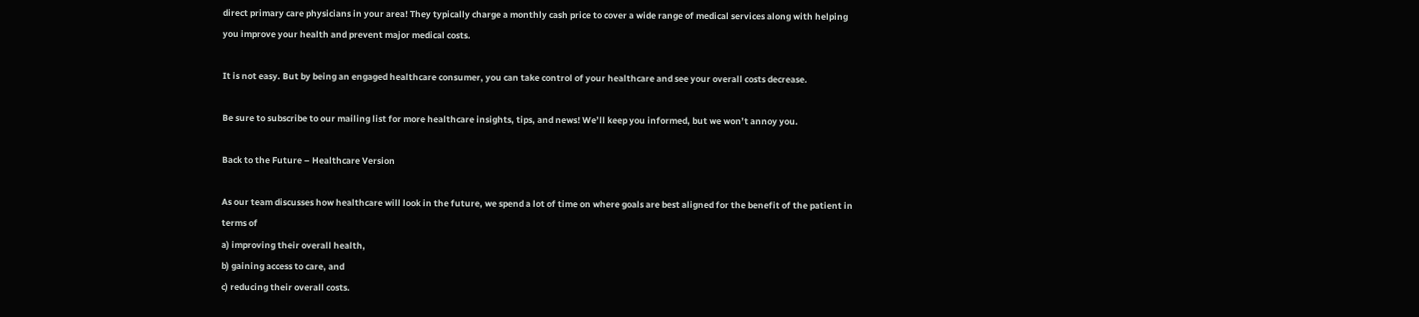direct primary care physicians in your area! They typically charge a monthly cash price to cover a wide range of medical services along with helping you improve your health and prevent major medical costs.

It is not easy. But by being an engaged healthcare consumer, you can take control of your healthcare and see your overall costs decrease.

Be sure to subscribe to our mailing list for more healthcare insights, tips, and news! We’ll keep you informed, but we won’t annoy you.

Back to the Future – Healthcare Version

As our team discusses how healthcare will look in the future, we spend a lot of time on where goals are best aligned for the benefit of the patient in terms of
a) improving their overall health,
b) gaining access to care, and
c) reducing their overall costs.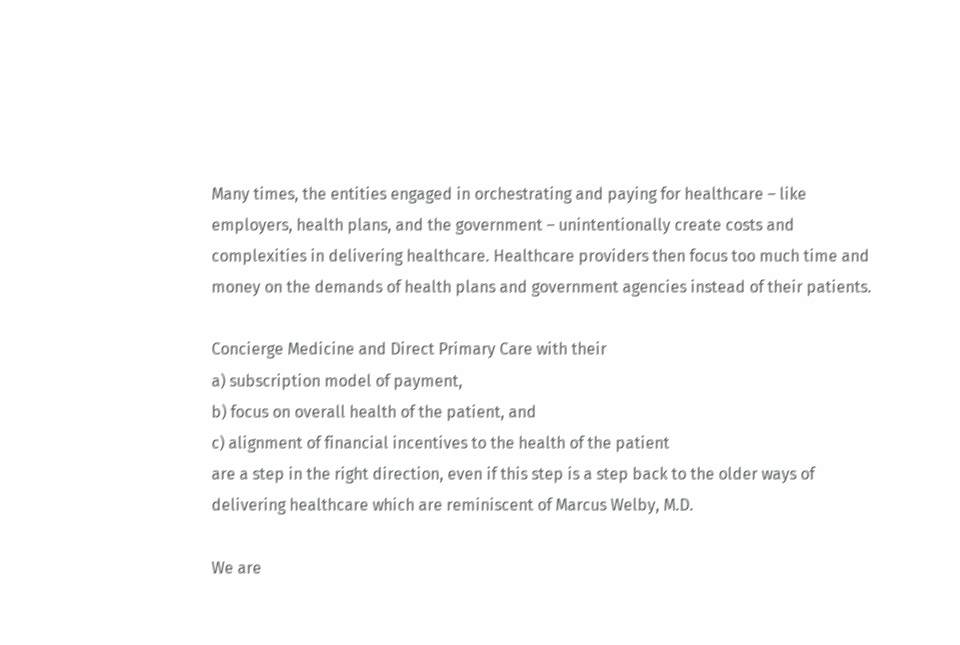Many times, the entities engaged in orchestrating and paying for healthcare – like employers, health plans, and the government – unintentionally create costs and complexities in delivering healthcare. Healthcare providers then focus too much time and money on the demands of health plans and government agencies instead of their patients.

Concierge Medicine and Direct Primary Care with their
a) subscription model of payment,
b) focus on overall health of the patient, and
c) alignment of financial incentives to the health of the patient
are a step in the right direction, even if this step is a step back to the older ways of delivering healthcare which are reminiscent of Marcus Welby, M.D.

We are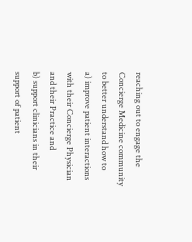reaching out to engage the Concierge Medicine community to better understand how to
a) improve patient interactions with their Concierge Physician and their Practice and
b) support clinicians in their support of patient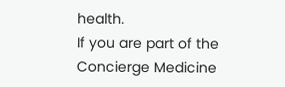health.
If you are part of the Concierge Medicine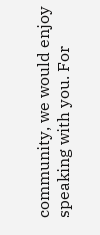community, we would enjoy speaking with you. For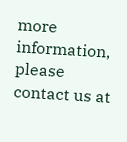more information, please contact us at